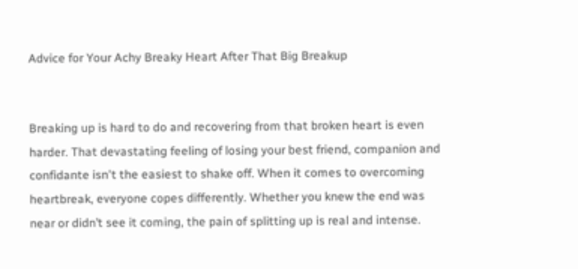Advice for Your Achy Breaky Heart After That Big Breakup


Breaking up is hard to do and recovering from that broken heart is even harder. That devastating feeling of losing your best friend, companion and confidante isn't the easiest to shake off. When it comes to overcoming heartbreak, everyone copes differently. Whether you knew the end was near or didn’t see it coming, the pain of splitting up is real and intense.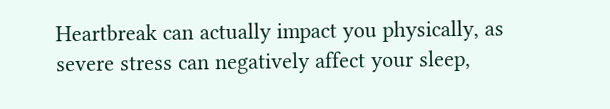Heartbreak can actually impact you physically, as severe stress can negatively affect your sleep,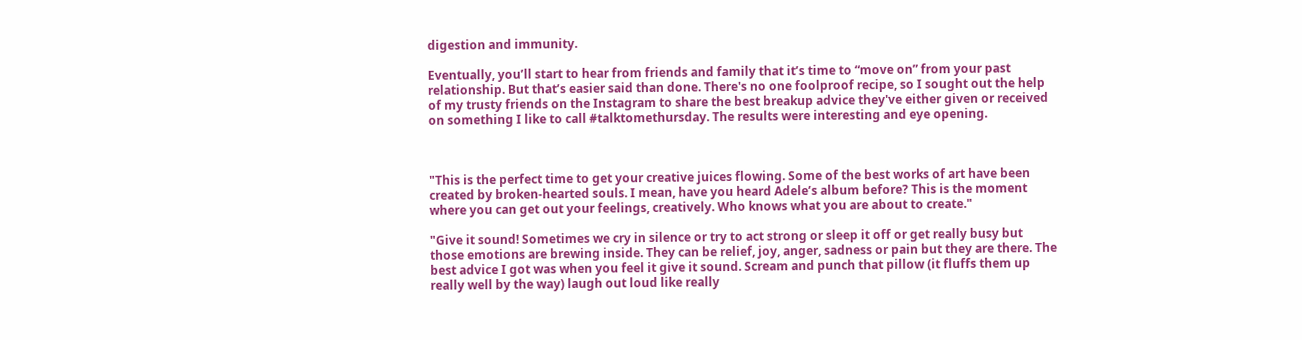digestion and immunity.

Eventually, you’ll start to hear from friends and family that it’s time to “move on” from your past relationship. But that’s easier said than done. There's no one foolproof recipe, so I sought out the help of my trusty friends on the Instagram to share the best breakup advice they've either given or received on something I like to call #talktomethursday. The results were interesting and eye opening.



"This is the perfect time to get your creative juices flowing. Some of the best works of art have been created by broken-hearted souls. I mean, have you heard Adele’s album before? This is the moment where you can get out your feelings, creatively. Who knows what you are about to create."

"Give it sound! Sometimes we cry in silence or try to act strong or sleep it off or get really busy but those emotions are brewing inside. They can be relief, joy, anger, sadness or pain but they are there. The best advice I got was when you feel it give it sound. Scream and punch that pillow (it fluffs them up really well by the way) laugh out loud like really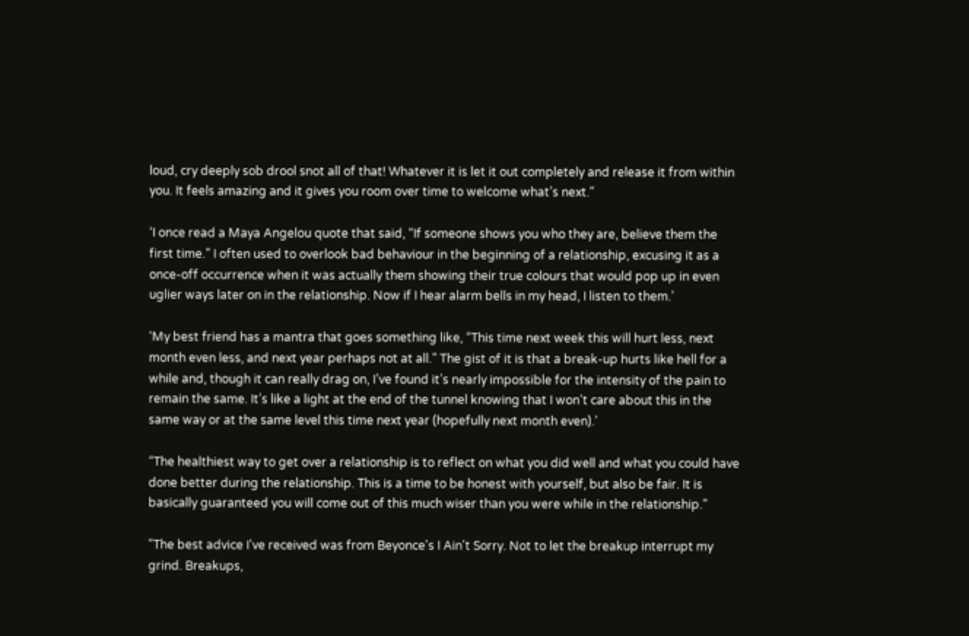loud, cry deeply sob drool snot all of that! Whatever it is let it out completely and release it from within you. It feels amazing and it gives you room over time to welcome what’s next."

‘I once read a Maya Angelou quote that said, “If someone shows you who they are, believe them the first time.” I often used to overlook bad behaviour in the beginning of a relationship, excusing it as a once-off occurrence when it was actually them showing their true colours that would pop up in even uglier ways later on in the relationship. Now if I hear alarm bells in my head, I listen to them.’

‘My best friend has a mantra that goes something like, “This time next week this will hurt less, next month even less, and next year perhaps not at all.” The gist of it is that a break-up hurts like hell for a while and, though it can really drag on, I’ve found it’s nearly impossible for the intensity of the pain to remain the same. It’s like a light at the end of the tunnel knowing that I won’t care about this in the same way or at the same level this time next year (hopefully next month even).’

“The healthiest way to get over a relationship is to reflect on what you did well and what you could have done better during the relationship. This is a time to be honest with yourself, but also be fair. It is basically guaranteed you will come out of this much wiser than you were while in the relationship.”

"The best advice I've received was from Beyonce's I Ain't Sorry. Not to let the breakup interrupt my grind. Breakups,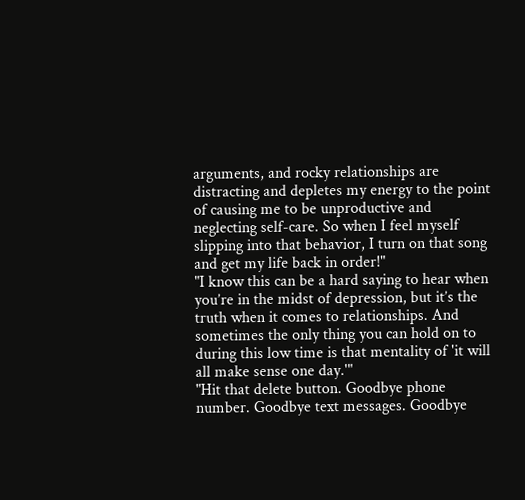arguments, and rocky relationships are distracting and depletes my energy to the point of causing me to be unproductive and neglecting self-care. So when I feel myself slipping into that behavior, I turn on that song and get my life back in order!"
"I know this can be a hard saying to hear when you’re in the midst of depression, but it’s the truth when it comes to relationships. And sometimes the only thing you can hold on to during this low time is that mentality of 'it will all make sense one day.'"
"Hit that delete button. Goodbye phone number. Goodbye text messages. Goodbye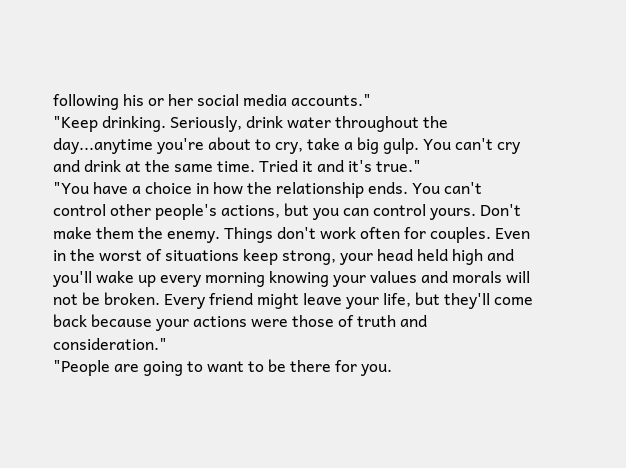following his or her social media accounts."
"Keep drinking. Seriously, drink water throughout the day...anytime you're about to cry, take a big gulp. You can't cry and drink at the same time. Tried it and it's true."
"You have a choice in how the relationship ends. You can't control other people's actions, but you can control yours. Don't make them the enemy. Things don't work often for couples. Even in the worst of situations keep strong, your head held high and you'll wake up every morning knowing your values and morals will not be broken. Every friend might leave your life, but they'll come back because your actions were those of truth and consideration."
"People are going to want to be there for you.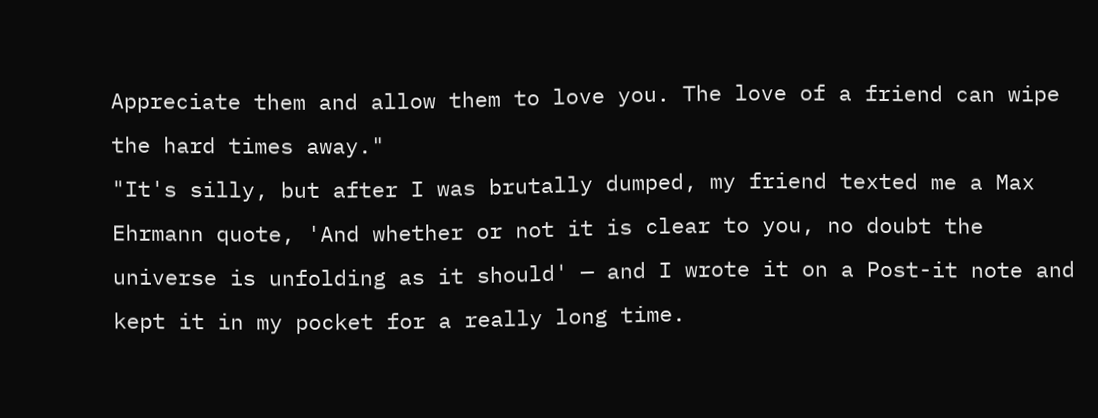Appreciate them and allow them to love you. The love of a friend can wipe the hard times away."
"It's silly, but after I was brutally dumped, my friend texted me a Max Ehrmann quote, 'And whether or not it is clear to you, no doubt the universe is unfolding as it should' — and I wrote it on a Post-it note and kept it in my pocket for a really long time.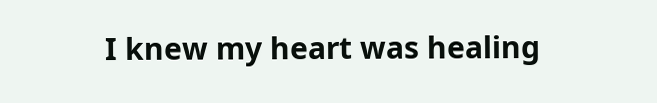I knew my heart was healing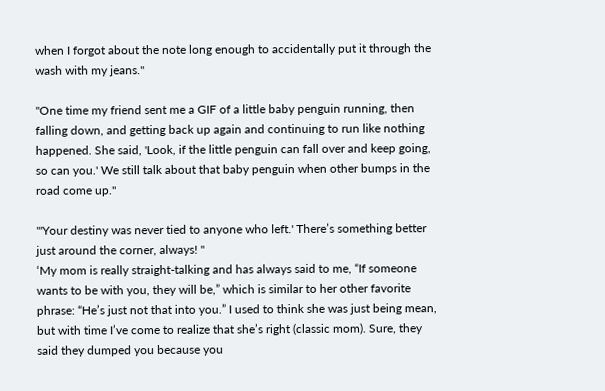when I forgot about the note long enough to accidentally put it through the wash with my jeans."

"One time my friend sent me a GIF of a little baby penguin running, then falling down, and getting back up again and continuing to run like nothing happened. She said, 'Look, if the little penguin can fall over and keep going, so can you.' We still talk about that baby penguin when other bumps in the road come up."

"'Your destiny was never tied to anyone who left.' There’s something better just around the corner, always! "
‘My mom is really straight-talking and has always said to me, “If someone wants to be with you, they will be,” which is similar to her other favorite phrase: “He’s just not that into you.” I used to think she was just being mean, but with time I’ve come to realize that she’s right (classic mom). Sure, they said they dumped you because you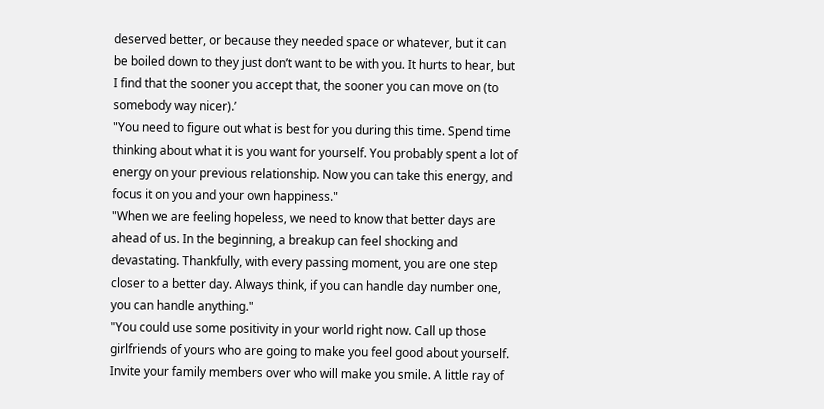deserved better, or because they needed space or whatever, but it can be boiled down to they just don’t want to be with you. It hurts to hear, but I find that the sooner you accept that, the sooner you can move on (to somebody way nicer).’
"You need to figure out what is best for you during this time. Spend time thinking about what it is you want for yourself. You probably spent a lot of energy on your previous relationship. Now you can take this energy, and focus it on you and your own happiness."
"When we are feeling hopeless, we need to know that better days are ahead of us. In the beginning, a breakup can feel shocking and devastating. Thankfully, with every passing moment, you are one step closer to a better day. Always think, if you can handle day number one, you can handle anything."
"You could use some positivity in your world right now. Call up those girlfriends of yours who are going to make you feel good about yourself. Invite your family members over who will make you smile. A little ray of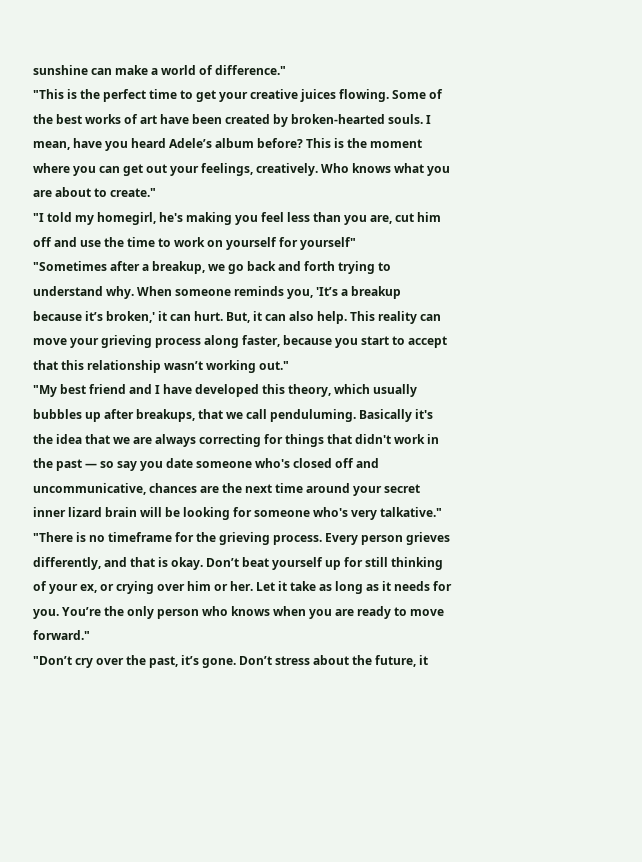sunshine can make a world of difference."
"This is the perfect time to get your creative juices flowing. Some of the best works of art have been created by broken-hearted souls. I mean, have you heard Adele’s album before? This is the moment where you can get out your feelings, creatively. Who knows what you are about to create."
"I told my homegirl, he's making you feel less than you are, cut him off and use the time to work on yourself for yourself"
"Sometimes after a breakup, we go back and forth trying to understand why. When someone reminds you, 'It’s a breakup because it’s broken,' it can hurt. But, it can also help. This reality can move your grieving process along faster, because you start to accept that this relationship wasn’t working out."
"My best friend and I have developed this theory, which usually bubbles up after breakups, that we call penduluming. Basically it's the idea that we are always correcting for things that didn't work in the past — so say you date someone who's closed off and uncommunicative, chances are the next time around your secret inner lizard brain will be looking for someone who's very talkative."
"There is no timeframe for the grieving process. Every person grieves differently, and that is okay. Don’t beat yourself up for still thinking of your ex, or crying over him or her. Let it take as long as it needs for you. You’re the only person who knows when you are ready to move forward."
"Don’t cry over the past, it’s gone. Don’t stress about the future, it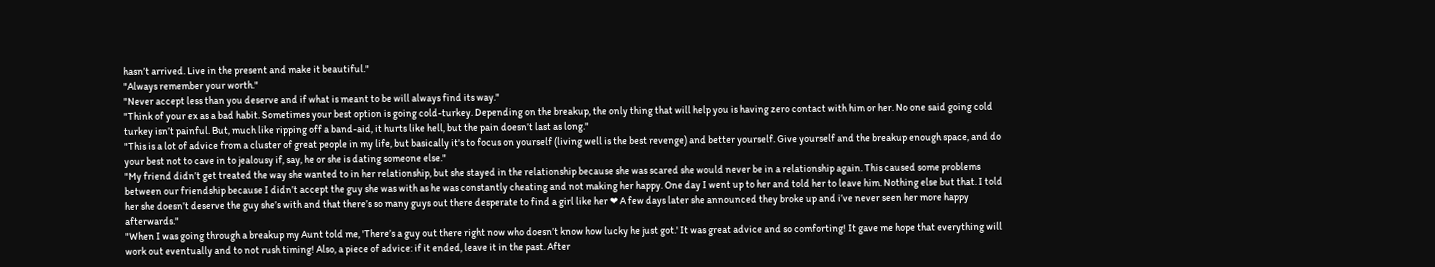hasn’t arrived. Live in the present and make it beautiful."
"Always remember your worth."
"Never accept less than you deserve and if what is meant to be will always find its way."
"Think of your ex as a bad habit. Sometimes your best option is going cold-turkey. Depending on the breakup, the only thing that will help you is having zero contact with him or her. No one said going cold turkey isn’t painful. But, much like ripping off a band-aid, it hurts like hell, but the pain doesn’t last as long."
"This is a lot of advice from a cluster of great people in my life, but basically it's to focus on yourself (living well is the best revenge) and better yourself. Give yourself and the breakup enough space, and do your best not to cave in to jealousy if, say, he or she is dating someone else."
"My friend didn’t get treated the way she wanted to in her relationship, but she stayed in the relationship because she was scared she would never be in a relationship again. This caused some problems between our friendship because I didn’t accept the guy she was with as he was constantly cheating and not making her happy. One day I went up to her and told her to leave him. Nothing else but that. I told her she doesn’t deserve the guy she’s with and that there’s so many guys out there desperate to find a girl like her ❤ A few days later she announced they broke up and i’ve never seen her more happy afterwards."
"When I was going through a breakup my Aunt told me, 'There’s a guy out there right now who doesn’t know how lucky he just got.' It was great advice and so comforting! It gave me hope that everything will work out eventually and to not rush timing! Also, a piece of advice: if it ended, leave it in the past. After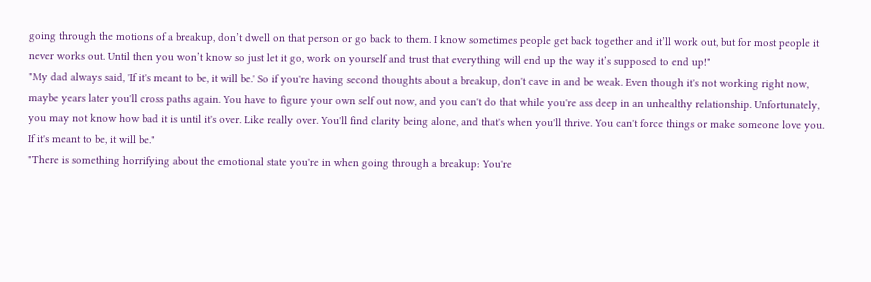going through the motions of a breakup, don’t dwell on that person or go back to them. I know sometimes people get back together and it’ll work out, but for most people it never works out. Until then you won’t know so just let it go, work on yourself and trust that everything will end up the way it’s supposed to end up!"
"My dad always said, 'If it's meant to be, it will be.' So if you're having second thoughts about a breakup, don't cave in and be weak. Even though it's not working right now, maybe years later you'll cross paths again. You have to figure your own self out now, and you can't do that while you're ass deep in an unhealthy relationship. Unfortunately, you may not know how bad it is until it's over. Like really over. You'll find clarity being alone, and that's when you'll thrive. You can't force things or make someone love you. If it's meant to be, it will be."
"There is something horrifying about the emotional state you're in when going through a breakup: You're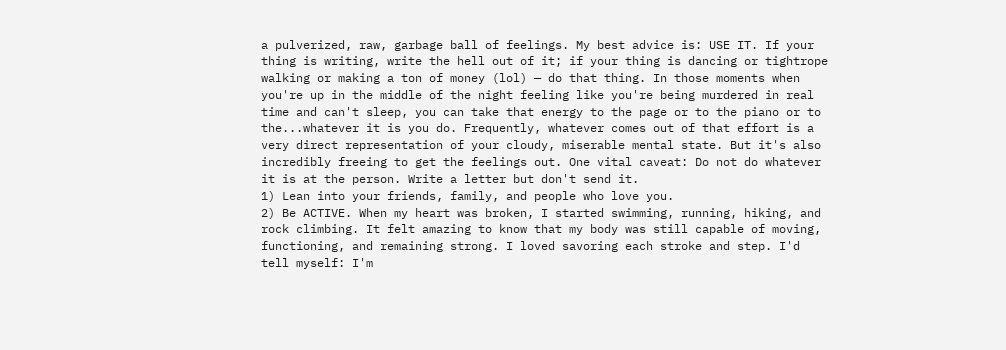a pulverized, raw, garbage ball of feelings. My best advice is: USE IT. If your thing is writing, write the hell out of it; if your thing is dancing or tightrope walking or making a ton of money (lol) — do that thing. In those moments when you're up in the middle of the night feeling like you're being murdered in real time and can't sleep, you can take that energy to the page or to the piano or to the...whatever it is you do. Frequently, whatever comes out of that effort is a very direct representation of your cloudy, miserable mental state. But it's also incredibly freeing to get the feelings out. One vital caveat: Do not do whatever it is at the person. Write a letter but don't send it.
1) Lean into your friends, family, and people who love you.
2) Be ACTIVE. When my heart was broken, I started swimming, running, hiking, and rock climbing. It felt amazing to know that my body was still capable of moving, functioning, and remaining strong. I loved savoring each stroke and step. I'd tell myself: I'm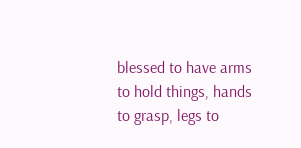blessed to have arms to hold things, hands to grasp, legs to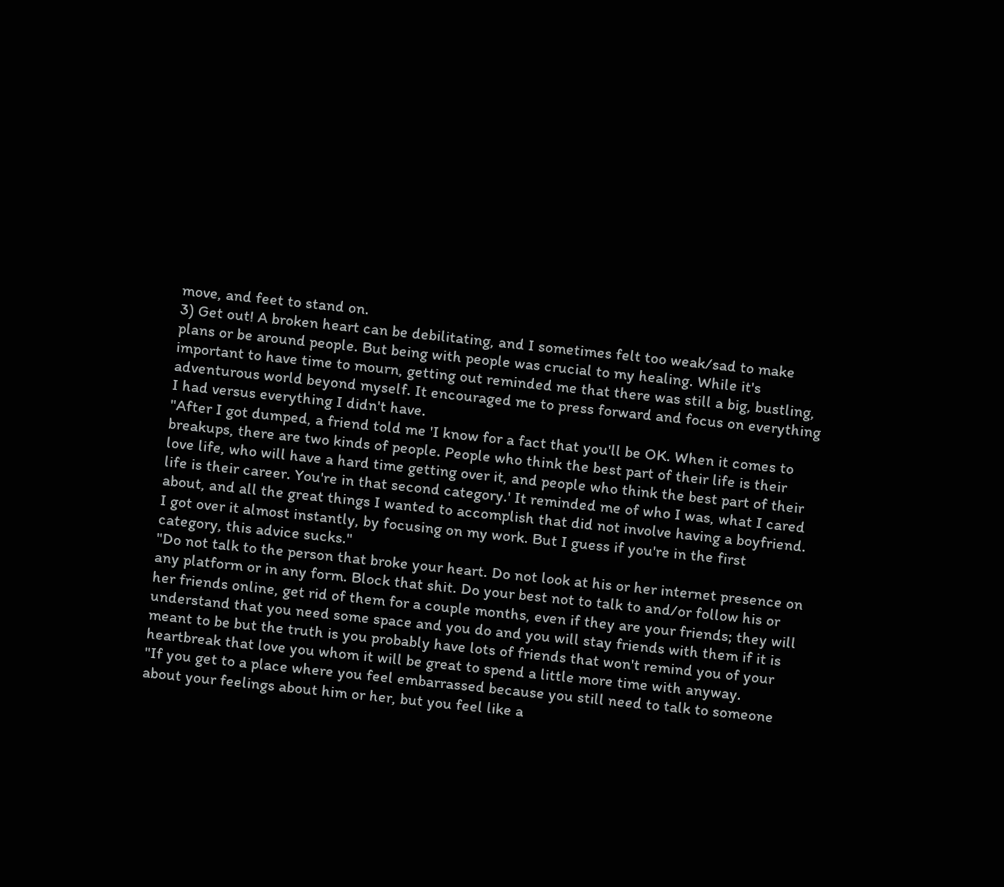move, and feet to stand on.
3) Get out! A broken heart can be debilitating, and I sometimes felt too weak/sad to make plans or be around people. But being with people was crucial to my healing. While it's important to have time to mourn, getting out reminded me that there was still a big, bustling, adventurous world beyond myself. It encouraged me to press forward and focus on everything I had versus everything I didn't have.
"After I got dumped, a friend told me 'I know for a fact that you'll be OK. When it comes to breakups, there are two kinds of people. People who think the best part of their life is their love life, who will have a hard time getting over it, and people who think the best part of their life is their career. You're in that second category.' It reminded me of who I was, what I cared about, and all the great things I wanted to accomplish that did not involve having a boyfriend. I got over it almost instantly, by focusing on my work. But I guess if you're in the first category, this advice sucks."
"Do not talk to the person that broke your heart. Do not look at his or her internet presence on any platform or in any form. Block that shit. Do your best not to talk to and/or follow his or her friends online, get rid of them for a couple months, even if they are your friends; they will understand that you need some space and you do and you will stay friends with them if it is meant to be but the truth is you probably have lots of friends that won't remind you of your heartbreak that love you whom it will be great to spend a little more time with anyway.
"If you get to a place where you feel embarrassed because you still need to talk to someone about your feelings about him or her, but you feel like a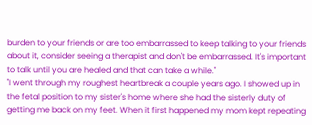burden to your friends or are too embarrassed to keep talking to your friends about it, consider seeing a therapist and don't be embarrassed. It's important to talk until you are healed and that can take a while."
"I went through my roughest heartbreak a couple years ago. I showed up in the fetal position to my sister's home where she had the sisterly duty of getting me back on my feet. When it first happened my mom kept repeating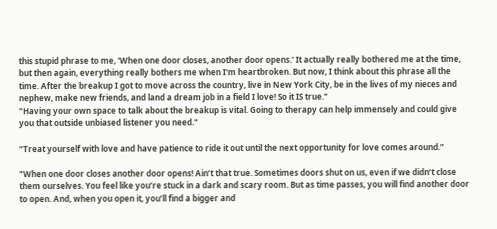this stupid phrase to me, 'When one door closes, another door opens.' It actually really bothered me at the time, but then again, everything really bothers me when I'm heartbroken. But now, I think about this phrase all the time. After the breakup I got to move across the country, live in New York City, be in the lives of my nieces and nephew, make new friends, and land a dream job in a field I love! So it IS true."
"Having your own space to talk about the breakup is vital. Going to therapy can help immensely and could give you that outside unbiased listener you need."

“Treat yourself with love and have patience to ride it out until the next opportunity for love comes around.”

"When one door closes another door opens! Ain’t that true. Sometimes doors shut on us, even if we didn’t close them ourselves. You feel like you’re stuck in a dark and scary room. But as time passes, you will find another door to open. And, when you open it, you’ll find a bigger and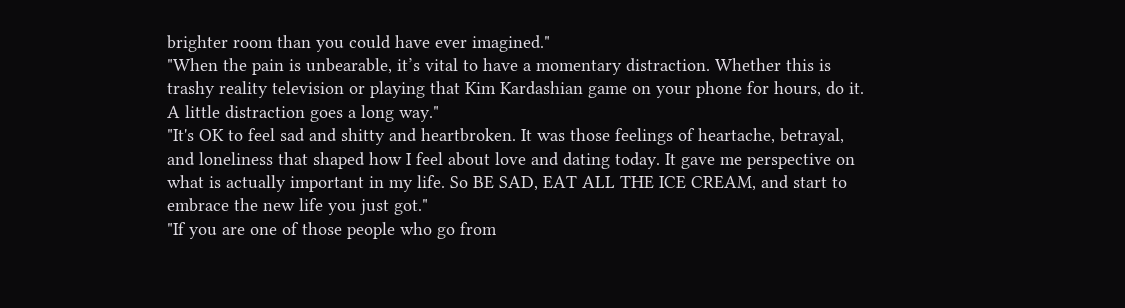brighter room than you could have ever imagined."
"When the pain is unbearable, it’s vital to have a momentary distraction. Whether this is trashy reality television or playing that Kim Kardashian game on your phone for hours, do it. A little distraction goes a long way."
"It's OK to feel sad and shitty and heartbroken. It was those feelings of heartache, betrayal, and loneliness that shaped how I feel about love and dating today. It gave me perspective on what is actually important in my life. So BE SAD, EAT ALL THE ICE CREAM, and start to embrace the new life you just got."
"If you are one of those people who go from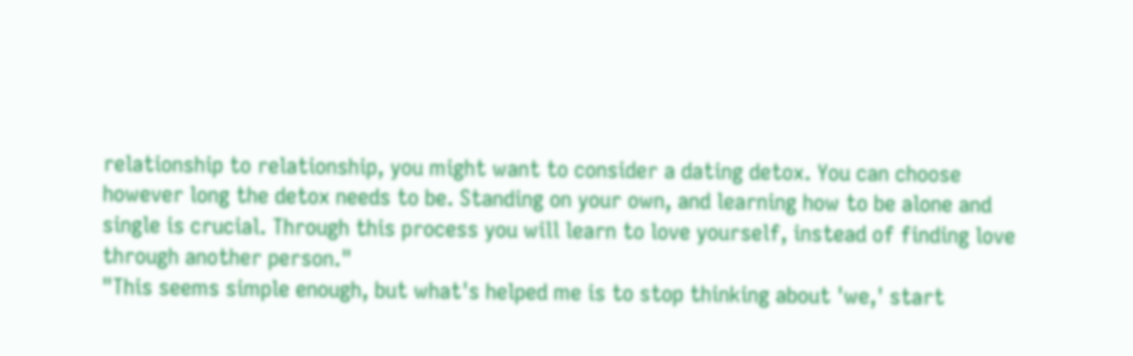relationship to relationship, you might want to consider a dating detox. You can choose however long the detox needs to be. Standing on your own, and learning how to be alone and single is crucial. Through this process you will learn to love yourself, instead of finding love through another person."
"This seems simple enough, but what's helped me is to stop thinking about 'we,' start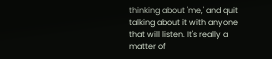thinking about 'me,' and quit talking about it with anyone that will listen. It's really a matter of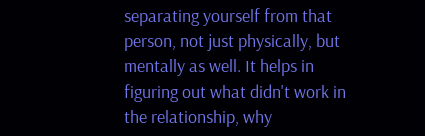separating yourself from that person, not just physically, but mentally as well. It helps in figuring out what didn't work in the relationship, why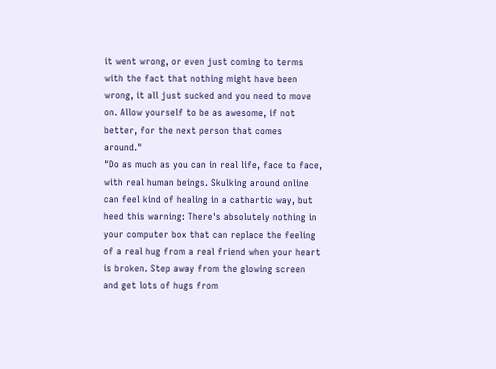it went wrong, or even just coming to terms with the fact that nothing might have been wrong, it all just sucked and you need to move on. Allow yourself to be as awesome, if not better, for the next person that comes around."
"Do as much as you can in real life, face to face, with real human beings. Skulking around online can feel kind of healing in a cathartic way, but heed this warning: There's absolutely nothing in your computer box that can replace the feeling of a real hug from a real friend when your heart is broken. Step away from the glowing screen and get lots of hugs from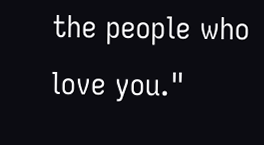the people who love you."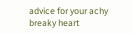advice for your achy breaky heart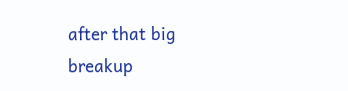after that big breakup